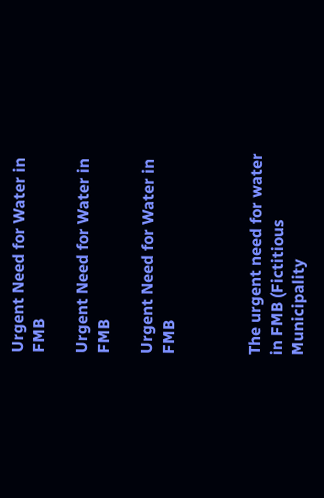Urgent Need for Water in FMB

Urgent Need for Water in FMB

Urgent Need for Water in FMB



The urgent need for water in FMB (Fictitious Municipality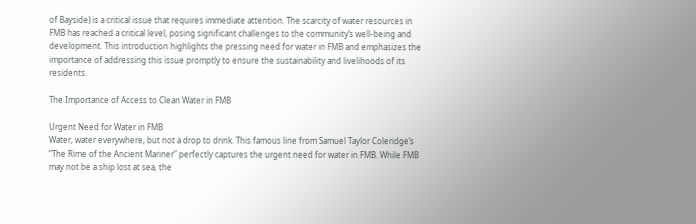of Bayside) is a critical issue that requires immediate attention. The scarcity of water resources in FMB has reached a critical level, posing significant challenges to the community’s well-being and development. This introduction highlights the pressing need for water in FMB and emphasizes the importance of addressing this issue promptly to ensure the sustainability and livelihoods of its residents.

The Importance of Access to Clean Water in FMB

Urgent Need for Water in FMB
Water, water everywhere, but not a drop to drink. This famous line from Samuel Taylor Coleridge’s “The Rime of the Ancient Mariner” perfectly captures the urgent need for water in FMB. While FMB may not be a ship lost at sea, the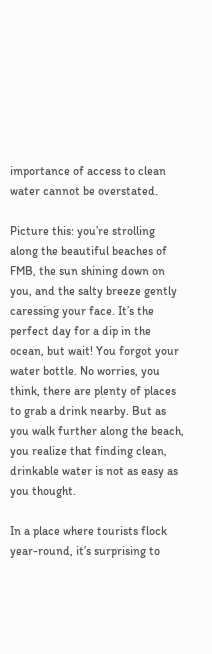importance of access to clean water cannot be overstated.

Picture this: you’re strolling along the beautiful beaches of FMB, the sun shining down on you, and the salty breeze gently caressing your face. It’s the perfect day for a dip in the ocean, but wait! You forgot your water bottle. No worries, you think, there are plenty of places to grab a drink nearby. But as you walk further along the beach, you realize that finding clean, drinkable water is not as easy as you thought.

In a place where tourists flock year-round, it’s surprising to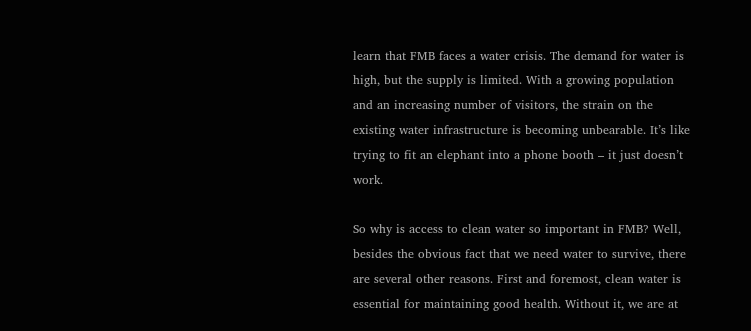learn that FMB faces a water crisis. The demand for water is high, but the supply is limited. With a growing population and an increasing number of visitors, the strain on the existing water infrastructure is becoming unbearable. It’s like trying to fit an elephant into a phone booth – it just doesn’t work.

So why is access to clean water so important in FMB? Well, besides the obvious fact that we need water to survive, there are several other reasons. First and foremost, clean water is essential for maintaining good health. Without it, we are at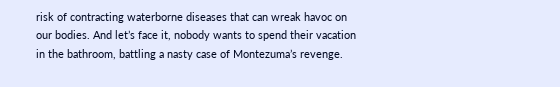risk of contracting waterborne diseases that can wreak havoc on our bodies. And let’s face it, nobody wants to spend their vacation in the bathroom, battling a nasty case of Montezuma’s revenge.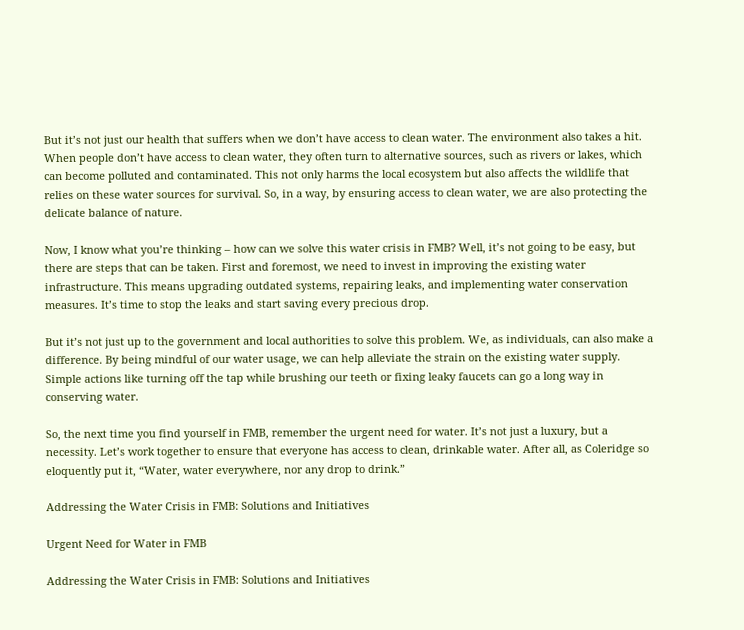But it’s not just our health that suffers when we don’t have access to clean water. The environment also takes a hit. When people don’t have access to clean water, they often turn to alternative sources, such as rivers or lakes, which can become polluted and contaminated. This not only harms the local ecosystem but also affects the wildlife that relies on these water sources for survival. So, in a way, by ensuring access to clean water, we are also protecting the delicate balance of nature.

Now, I know what you’re thinking – how can we solve this water crisis in FMB? Well, it’s not going to be easy, but there are steps that can be taken. First and foremost, we need to invest in improving the existing water infrastructure. This means upgrading outdated systems, repairing leaks, and implementing water conservation measures. It’s time to stop the leaks and start saving every precious drop.

But it’s not just up to the government and local authorities to solve this problem. We, as individuals, can also make a difference. By being mindful of our water usage, we can help alleviate the strain on the existing water supply. Simple actions like turning off the tap while brushing our teeth or fixing leaky faucets can go a long way in conserving water.

So, the next time you find yourself in FMB, remember the urgent need for water. It’s not just a luxury, but a necessity. Let’s work together to ensure that everyone has access to clean, drinkable water. After all, as Coleridge so eloquently put it, “Water, water everywhere, nor any drop to drink.”

Addressing the Water Crisis in FMB: Solutions and Initiatives

Urgent Need for Water in FMB

Addressing the Water Crisis in FMB: Solutions and Initiatives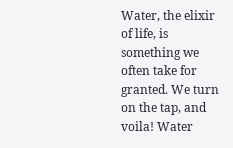Water, the elixir of life, is something we often take for granted. We turn on the tap, and voila! Water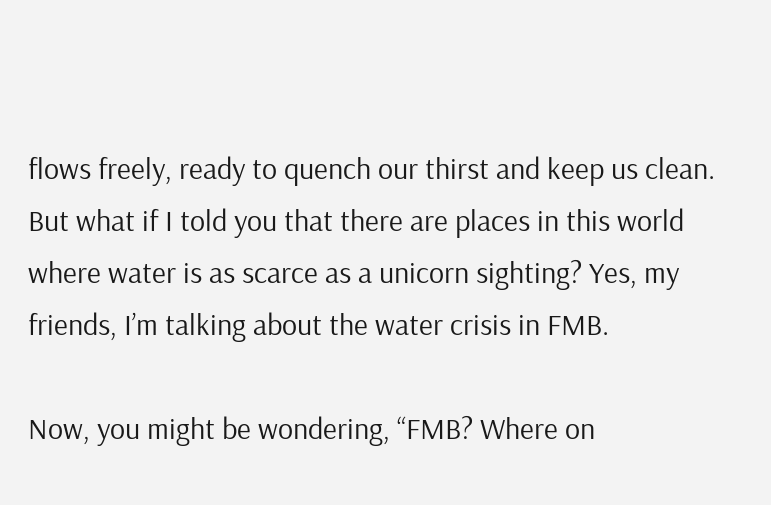flows freely, ready to quench our thirst and keep us clean. But what if I told you that there are places in this world where water is as scarce as a unicorn sighting? Yes, my friends, I’m talking about the water crisis in FMB.

Now, you might be wondering, “FMB? Where on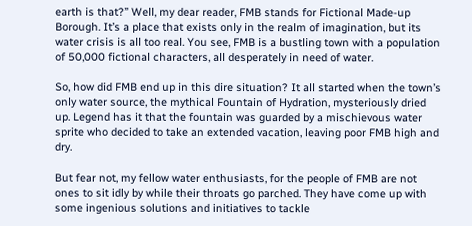earth is that?” Well, my dear reader, FMB stands for Fictional Made-up Borough. It’s a place that exists only in the realm of imagination, but its water crisis is all too real. You see, FMB is a bustling town with a population of 50,000 fictional characters, all desperately in need of water.

So, how did FMB end up in this dire situation? It all started when the town’s only water source, the mythical Fountain of Hydration, mysteriously dried up. Legend has it that the fountain was guarded by a mischievous water sprite who decided to take an extended vacation, leaving poor FMB high and dry.

But fear not, my fellow water enthusiasts, for the people of FMB are not ones to sit idly by while their throats go parched. They have come up with some ingenious solutions and initiatives to tackle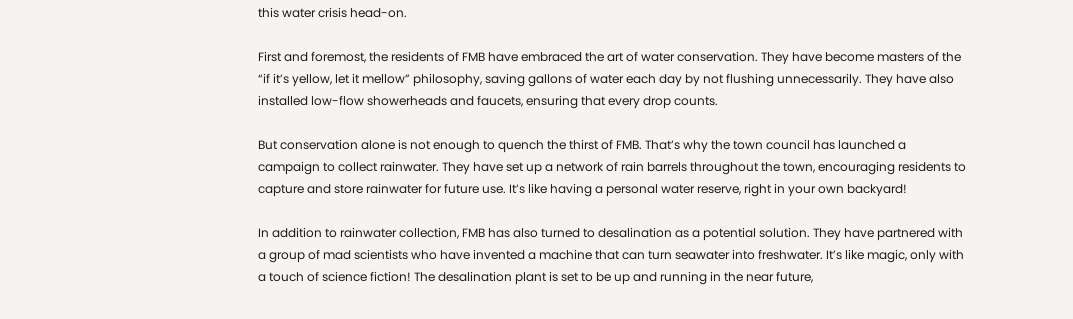this water crisis head-on.

First and foremost, the residents of FMB have embraced the art of water conservation. They have become masters of the “if it’s yellow, let it mellow” philosophy, saving gallons of water each day by not flushing unnecessarily. They have also installed low-flow showerheads and faucets, ensuring that every drop counts.

But conservation alone is not enough to quench the thirst of FMB. That’s why the town council has launched a campaign to collect rainwater. They have set up a network of rain barrels throughout the town, encouraging residents to capture and store rainwater for future use. It’s like having a personal water reserve, right in your own backyard!

In addition to rainwater collection, FMB has also turned to desalination as a potential solution. They have partnered with a group of mad scientists who have invented a machine that can turn seawater into freshwater. It’s like magic, only with a touch of science fiction! The desalination plant is set to be up and running in the near future,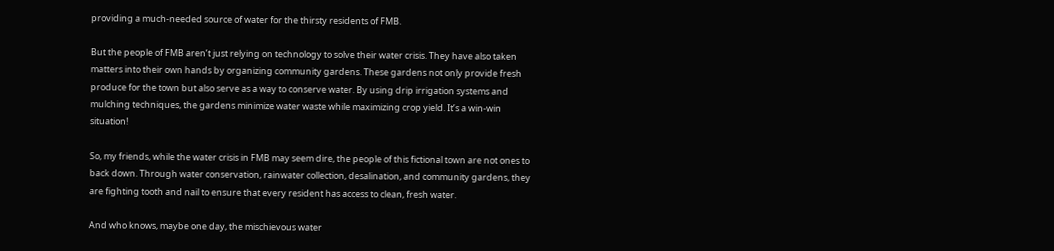providing a much-needed source of water for the thirsty residents of FMB.

But the people of FMB aren’t just relying on technology to solve their water crisis. They have also taken matters into their own hands by organizing community gardens. These gardens not only provide fresh produce for the town but also serve as a way to conserve water. By using drip irrigation systems and mulching techniques, the gardens minimize water waste while maximizing crop yield. It’s a win-win situation!

So, my friends, while the water crisis in FMB may seem dire, the people of this fictional town are not ones to back down. Through water conservation, rainwater collection, desalination, and community gardens, they are fighting tooth and nail to ensure that every resident has access to clean, fresh water.

And who knows, maybe one day, the mischievous water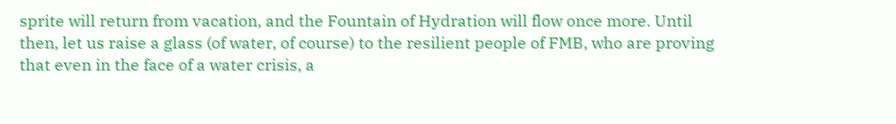sprite will return from vacation, and the Fountain of Hydration will flow once more. Until then, let us raise a glass (of water, of course) to the resilient people of FMB, who are proving that even in the face of a water crisis, a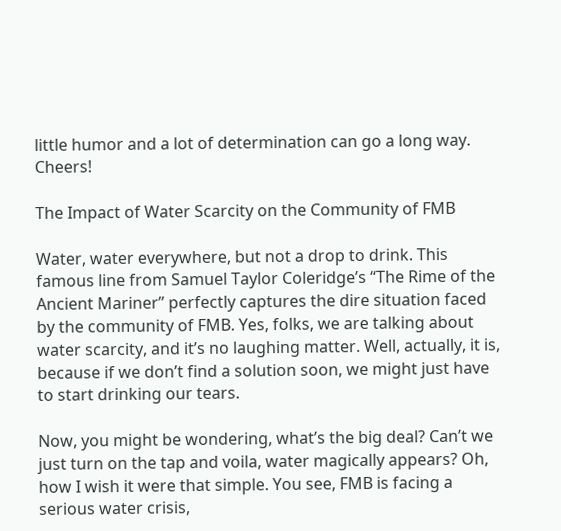little humor and a lot of determination can go a long way. Cheers!

The Impact of Water Scarcity on the Community of FMB

Water, water everywhere, but not a drop to drink. This famous line from Samuel Taylor Coleridge’s “The Rime of the Ancient Mariner” perfectly captures the dire situation faced by the community of FMB. Yes, folks, we are talking about water scarcity, and it’s no laughing matter. Well, actually, it is, because if we don’t find a solution soon, we might just have to start drinking our tears.

Now, you might be wondering, what’s the big deal? Can’t we just turn on the tap and voila, water magically appears? Oh, how I wish it were that simple. You see, FMB is facing a serious water crisis,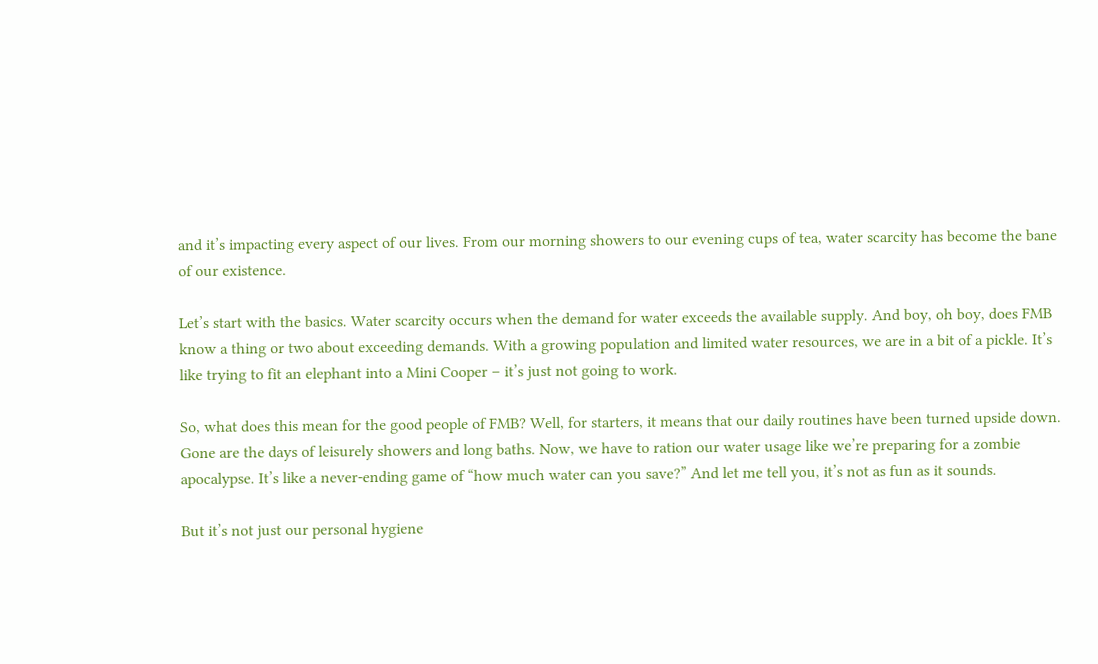and it’s impacting every aspect of our lives. From our morning showers to our evening cups of tea, water scarcity has become the bane of our existence.

Let’s start with the basics. Water scarcity occurs when the demand for water exceeds the available supply. And boy, oh boy, does FMB know a thing or two about exceeding demands. With a growing population and limited water resources, we are in a bit of a pickle. It’s like trying to fit an elephant into a Mini Cooper – it’s just not going to work.

So, what does this mean for the good people of FMB? Well, for starters, it means that our daily routines have been turned upside down. Gone are the days of leisurely showers and long baths. Now, we have to ration our water usage like we’re preparing for a zombie apocalypse. It’s like a never-ending game of “how much water can you save?” And let me tell you, it’s not as fun as it sounds.

But it’s not just our personal hygiene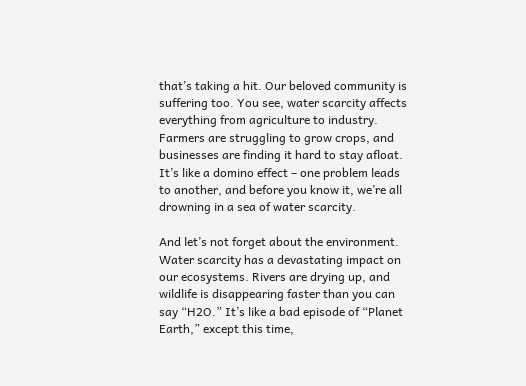that’s taking a hit. Our beloved community is suffering too. You see, water scarcity affects everything from agriculture to industry. Farmers are struggling to grow crops, and businesses are finding it hard to stay afloat. It’s like a domino effect – one problem leads to another, and before you know it, we’re all drowning in a sea of water scarcity.

And let’s not forget about the environment. Water scarcity has a devastating impact on our ecosystems. Rivers are drying up, and wildlife is disappearing faster than you can say “H2O.” It’s like a bad episode of “Planet Earth,” except this time,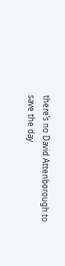there’s no David Attenborough to save the day.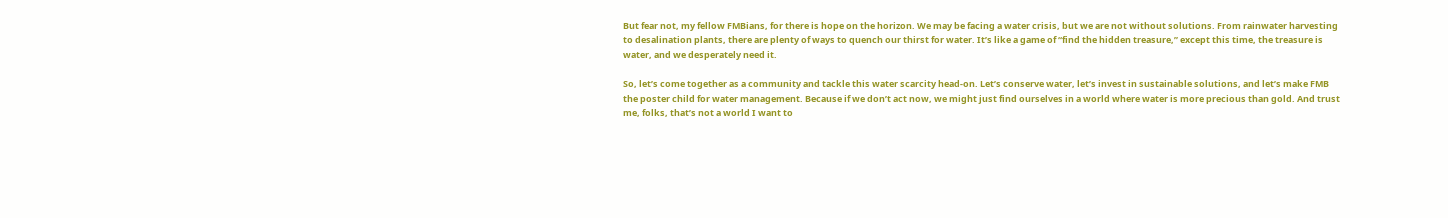But fear not, my fellow FMBians, for there is hope on the horizon. We may be facing a water crisis, but we are not without solutions. From rainwater harvesting to desalination plants, there are plenty of ways to quench our thirst for water. It’s like a game of “find the hidden treasure,” except this time, the treasure is water, and we desperately need it.

So, let’s come together as a community and tackle this water scarcity head-on. Let’s conserve water, let’s invest in sustainable solutions, and let’s make FMB the poster child for water management. Because if we don’t act now, we might just find ourselves in a world where water is more precious than gold. And trust me, folks, that’s not a world I want to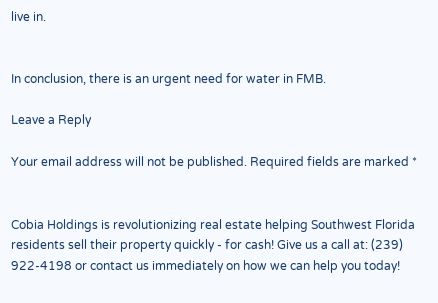live in.


In conclusion, there is an urgent need for water in FMB.

Leave a Reply

Your email address will not be published. Required fields are marked *


Cobia Holdings is revolutionizing real estate helping Southwest Florida residents sell their property quickly - for cash! Give us a call at: (239) 922-4198 or contact us immediately on how we can help you today!